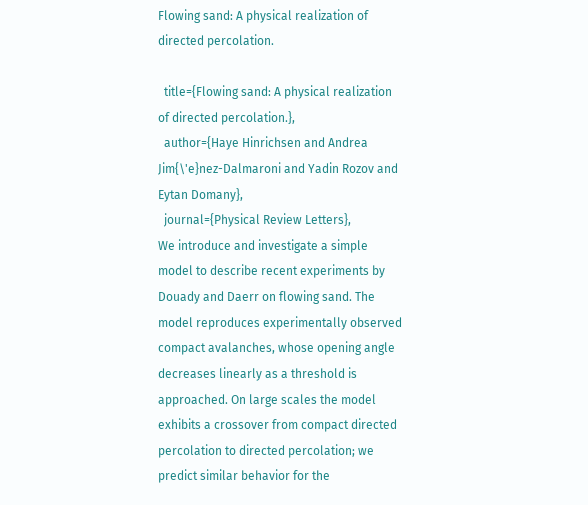Flowing sand: A physical realization of directed percolation.

  title={Flowing sand: A physical realization of directed percolation.},
  author={Haye Hinrichsen and Andrea Jim{\'e}nez-Dalmaroni and Yadin Rozov and Eytan Domany},
  journal={Physical Review Letters},
We introduce and investigate a simple model to describe recent experiments by Douady and Daerr on flowing sand. The model reproduces experimentally observed compact avalanches, whose opening angle decreases linearly as a threshold is approached. On large scales the model exhibits a crossover from compact directed percolation to directed percolation; we predict similar behavior for the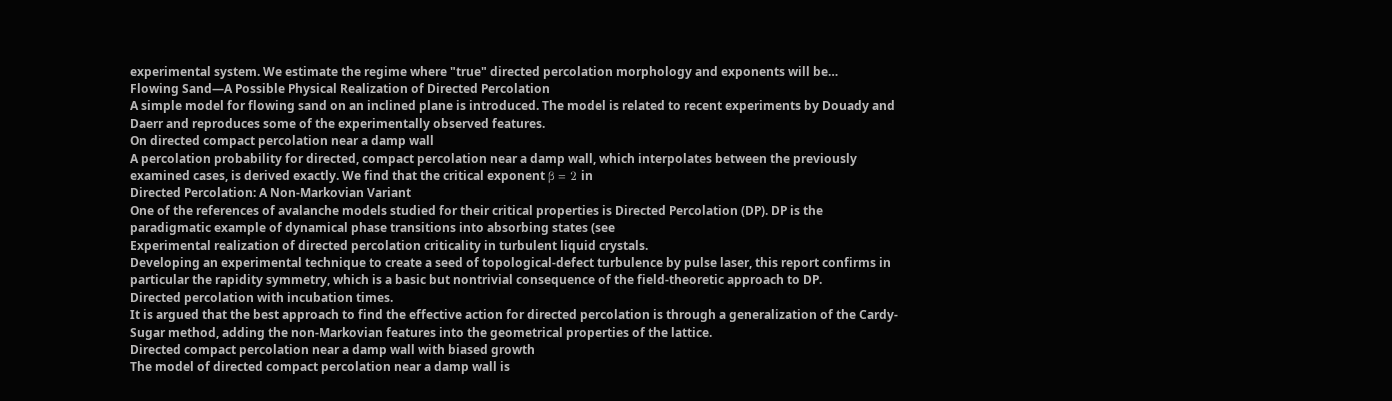experimental system. We estimate the regime where "true" directed percolation morphology and exponents will be…
Flowing Sand—A Possible Physical Realization of Directed Percolation
A simple model for flowing sand on an inclined plane is introduced. The model is related to recent experiments by Douady and Daerr and reproduces some of the experimentally observed features.
On directed compact percolation near a damp wall
A percolation probability for directed, compact percolation near a damp wall, which interpolates between the previously examined cases, is derived exactly. We find that the critical exponent β = 2 in
Directed Percolation: A Non-Markovian Variant
One of the references of avalanche models studied for their critical properties is Directed Percolation (DP). DP is the paradigmatic example of dynamical phase transitions into absorbing states (see
Experimental realization of directed percolation criticality in turbulent liquid crystals.
Developing an experimental technique to create a seed of topological-defect turbulence by pulse laser, this report confirms in particular the rapidity symmetry, which is a basic but nontrivial consequence of the field-theoretic approach to DP.
Directed percolation with incubation times.
It is argued that the best approach to find the effective action for directed percolation is through a generalization of the Cardy-Sugar method, adding the non-Markovian features into the geometrical properties of the lattice.
Directed compact percolation near a damp wall with biased growth
The model of directed compact percolation near a damp wall is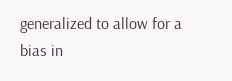generalized to allow for a bias in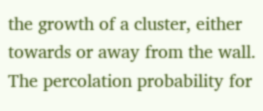the growth of a cluster, either towards or away from the wall. The percolation probability for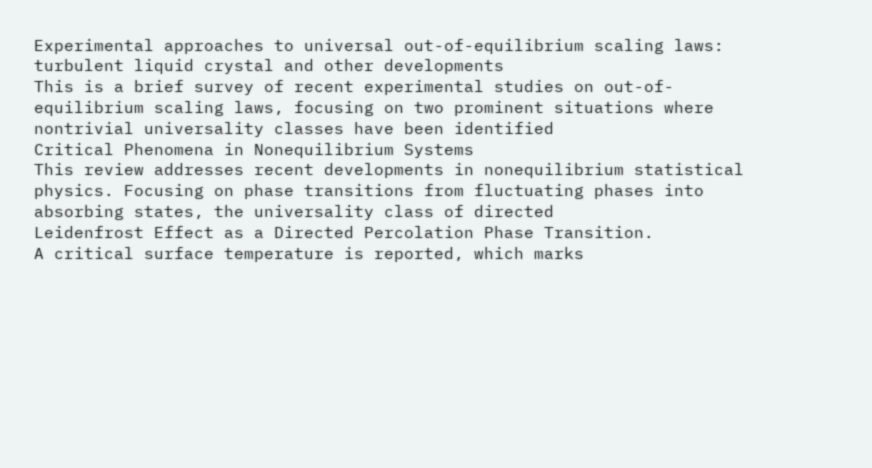Experimental approaches to universal out-of-equilibrium scaling laws: turbulent liquid crystal and other developments
This is a brief survey of recent experimental studies on out-of-equilibrium scaling laws, focusing on two prominent situations where nontrivial universality classes have been identified
Critical Phenomena in Nonequilibrium Systems
This review addresses recent developments in nonequilibrium statistical physics. Focusing on phase transitions from fluctuating phases into absorbing states, the universality class of directed
Leidenfrost Effect as a Directed Percolation Phase Transition.
A critical surface temperature is reported, which marks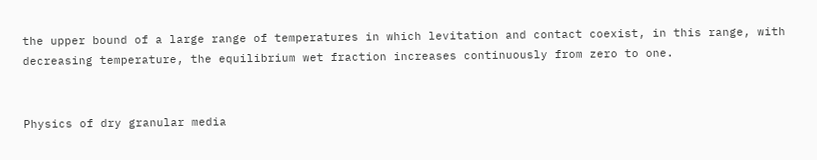the upper bound of a large range of temperatures in which levitation and contact coexist, in this range, with decreasing temperature, the equilibrium wet fraction increases continuously from zero to one.


Physics of dry granular media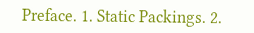Preface. 1. Static Packings. 2.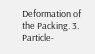Deformation of the Packing. 3. Particle-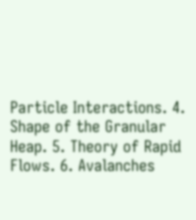Particle Interactions. 4. Shape of the Granular Heap. 5. Theory of Rapid Flows. 6. Avalanches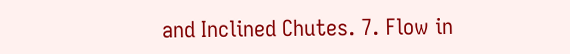and Inclined Chutes. 7. Flow in